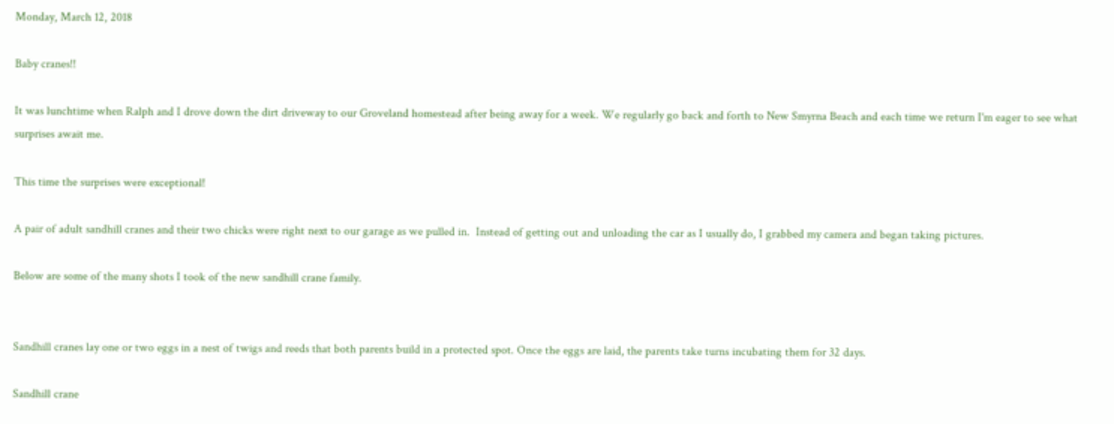Monday, March 12, 2018

Baby cranes!!

It was lunchtime when Ralph and I drove down the dirt driveway to our Groveland homestead after being away for a week. We regularly go back and forth to New Smyrna Beach and each time we return I'm eager to see what surprises await me.

This time the surprises were exceptional!

A pair of adult sandhill cranes and their two chicks were right next to our garage as we pulled in.  Instead of getting out and unloading the car as I usually do, I grabbed my camera and began taking pictures.

Below are some of the many shots I took of the new sandhill crane family.


Sandhill cranes lay one or two eggs in a nest of twigs and reeds that both parents build in a protected spot. Once the eggs are laid, the parents take turns incubating them for 32 days.

Sandhill crane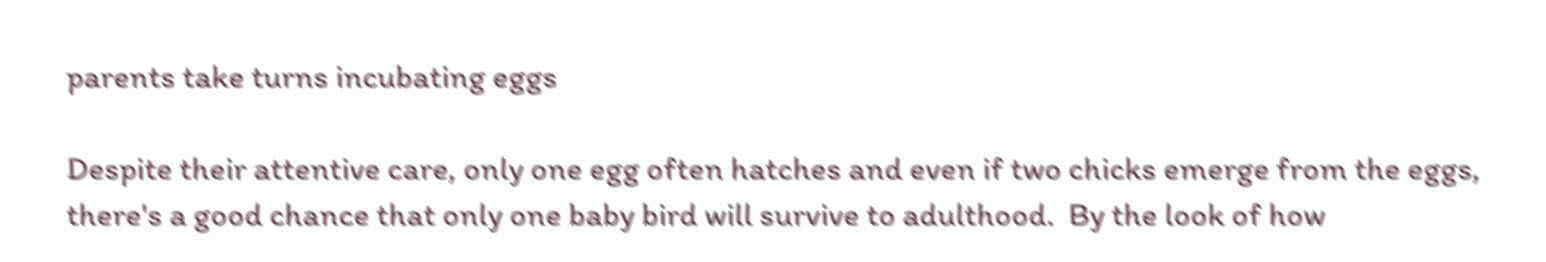parents take turns incubating eggs

Despite their attentive care, only one egg often hatches and even if two chicks emerge from the eggs, there's a good chance that only one baby bird will survive to adulthood.  By the look of how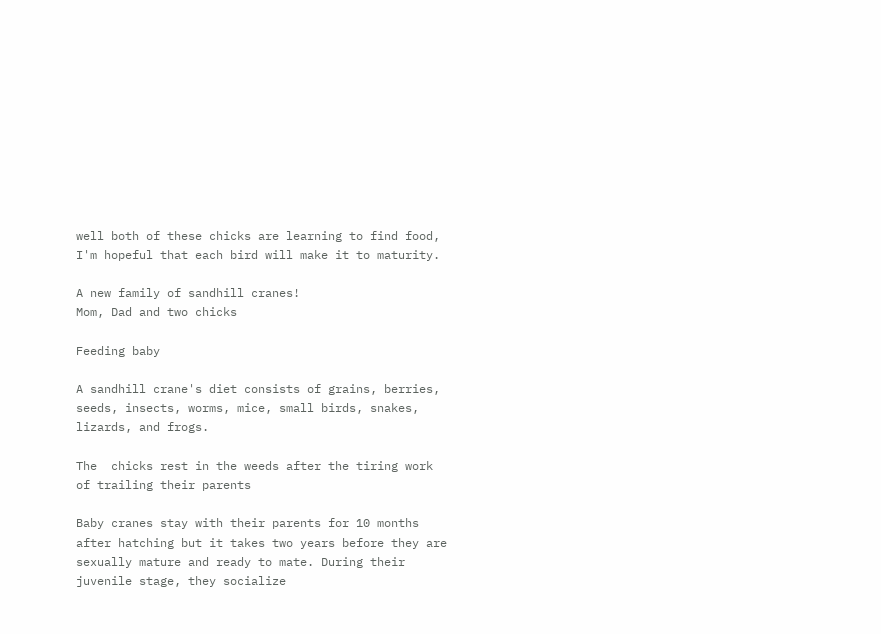well both of these chicks are learning to find food, I'm hopeful that each bird will make it to maturity.

A new family of sandhill cranes!
Mom, Dad and two chicks

Feeding baby

A sandhill crane's diet consists of grains, berries, seeds, insects, worms, mice, small birds, snakes, lizards, and frogs.

The  chicks rest in the weeds after the tiring work of trailing their parents

Baby cranes stay with their parents for 10 months after hatching but it takes two years before they are sexually mature and ready to mate. During their juvenile stage, they socialize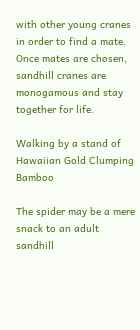with other young cranes in order to find a mate. Once mates are chosen, sandhill cranes are monogamous and stay together for life.

Walking by a stand of Hawaiian Gold Clumping Bamboo

The spider may be a mere snack to an adult sandhill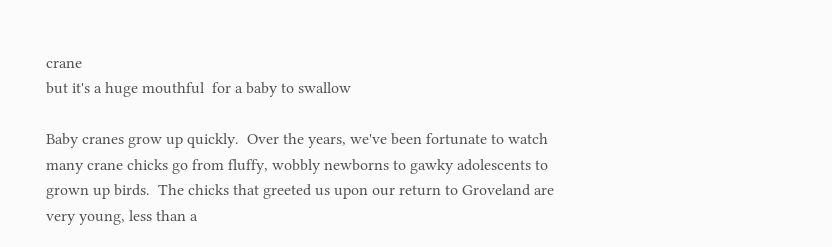crane
but it's a huge mouthful  for a baby to swallow

Baby cranes grow up quickly.  Over the years, we've been fortunate to watch many crane chicks go from fluffy, wobbly newborns to gawky adolescents to grown up birds.  The chicks that greeted us upon our return to Groveland are very young, less than a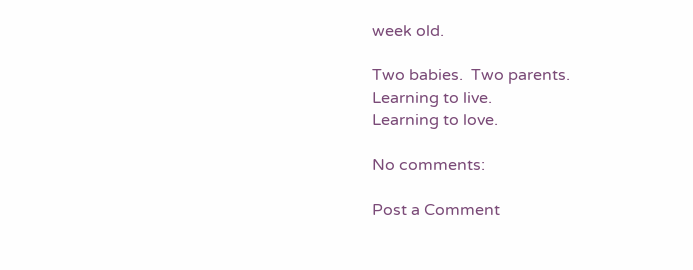week old.

Two babies.  Two parents.
Learning to live.
Learning to love.

No comments:

Post a Comment